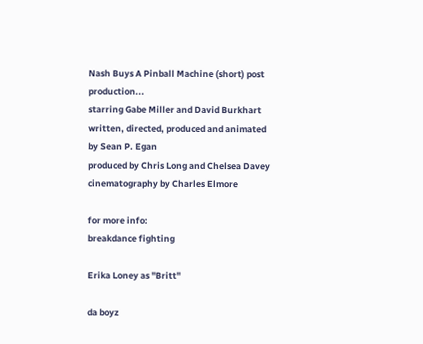Nash Buys A Pinball Machine (short) post production...
starring Gabe Miller and David Burkhart
written, directed, produced and animated by Sean P. Egan
produced by Chris Long and Chelsea Davey
cinematography by Charles Elmore

for more info:
breakdance fighting

Erika Loney as "Britt"

da boyz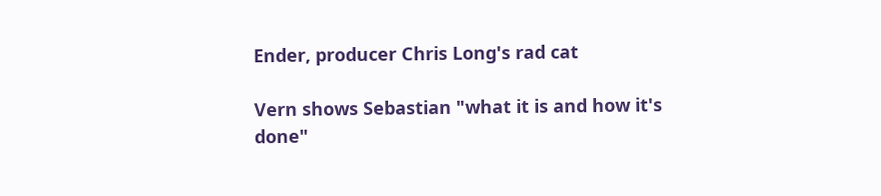Ender, producer Chris Long's rad cat

Vern shows Sebastian "what it is and how it's done"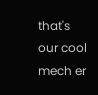that's our cool mech er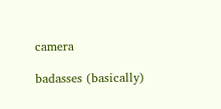camera

badasses (basically)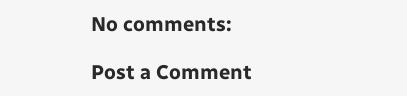No comments:

Post a Comment